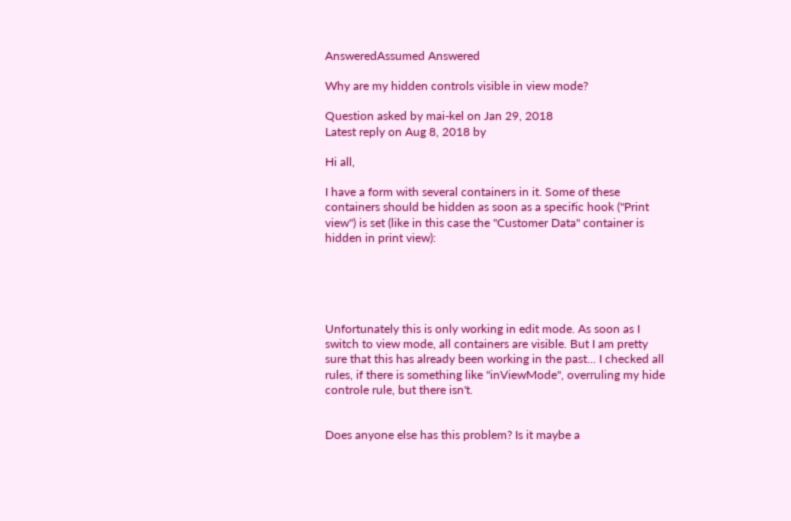AnsweredAssumed Answered

Why are my hidden controls visible in view mode?

Question asked by mai-kel on Jan 29, 2018
Latest reply on Aug 8, 2018 by

Hi all,

I have a form with several containers in it. Some of these containers should be hidden as soon as a specific hook ("Print view") is set (like in this case the "Customer Data" container is hidden in print view):





Unfortunately this is only working in edit mode. As soon as I switch to view mode, all containers are visible. But I am pretty sure that this has already been working in the past... I checked all rules, if there is something like "inViewMode", overruling my hide controle rule, but there isn't.


Does anyone else has this problem? Is it maybe a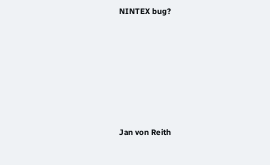NINTEX bug?






Jan von Reith